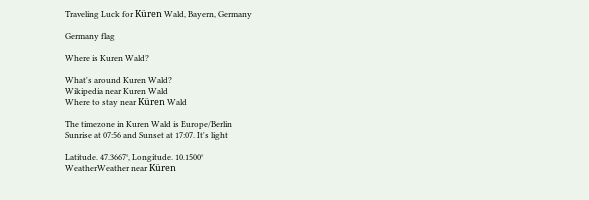Traveling Luck for Küren Wald, Bayern, Germany

Germany flag

Where is Kuren Wald?

What's around Kuren Wald?
Wikipedia near Kuren Wald
Where to stay near Küren Wald

The timezone in Kuren Wald is Europe/Berlin
Sunrise at 07:56 and Sunset at 17:07. It's light

Latitude. 47.3667°, Longitude. 10.1500°
WeatherWeather near Küren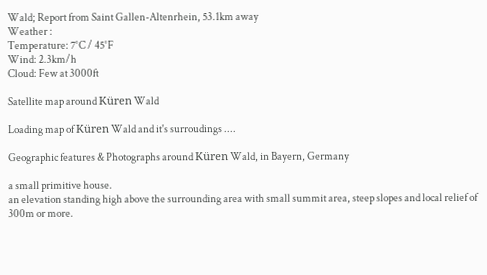Wald; Report from Saint Gallen-Altenrhein, 53.1km away
Weather :
Temperature: 7°C / 45°F
Wind: 2.3km/h
Cloud: Few at 3000ft

Satellite map around Küren Wald

Loading map of Küren Wald and it's surroudings ....

Geographic features & Photographs around Küren Wald, in Bayern, Germany

a small primitive house.
an elevation standing high above the surrounding area with small summit area, steep slopes and local relief of 300m or more.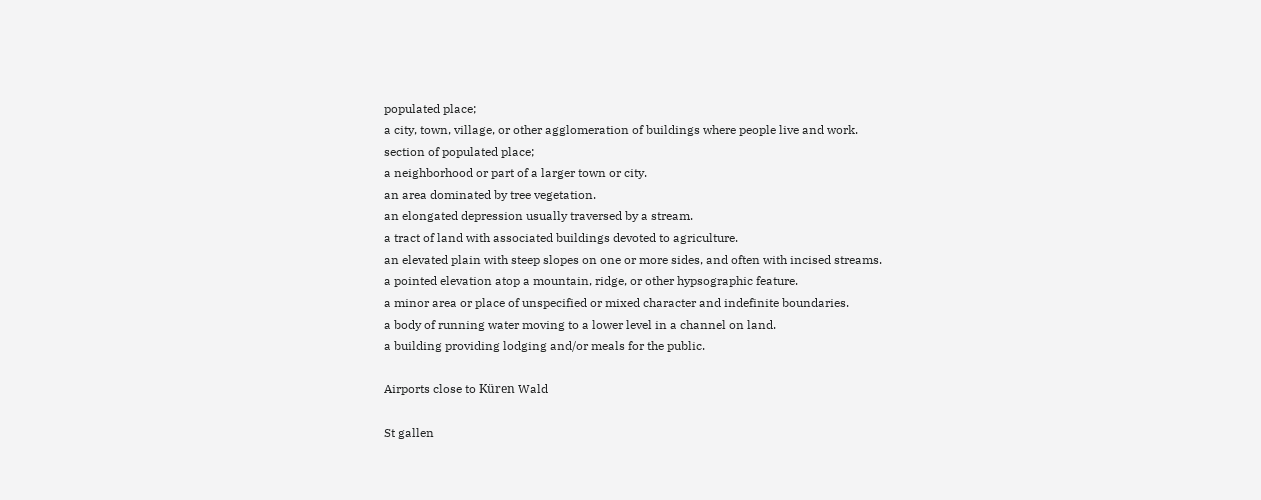populated place;
a city, town, village, or other agglomeration of buildings where people live and work.
section of populated place;
a neighborhood or part of a larger town or city.
an area dominated by tree vegetation.
an elongated depression usually traversed by a stream.
a tract of land with associated buildings devoted to agriculture.
an elevated plain with steep slopes on one or more sides, and often with incised streams.
a pointed elevation atop a mountain, ridge, or other hypsographic feature.
a minor area or place of unspecified or mixed character and indefinite boundaries.
a body of running water moving to a lower level in a channel on land.
a building providing lodging and/or meals for the public.

Airports close to Küren Wald

St gallen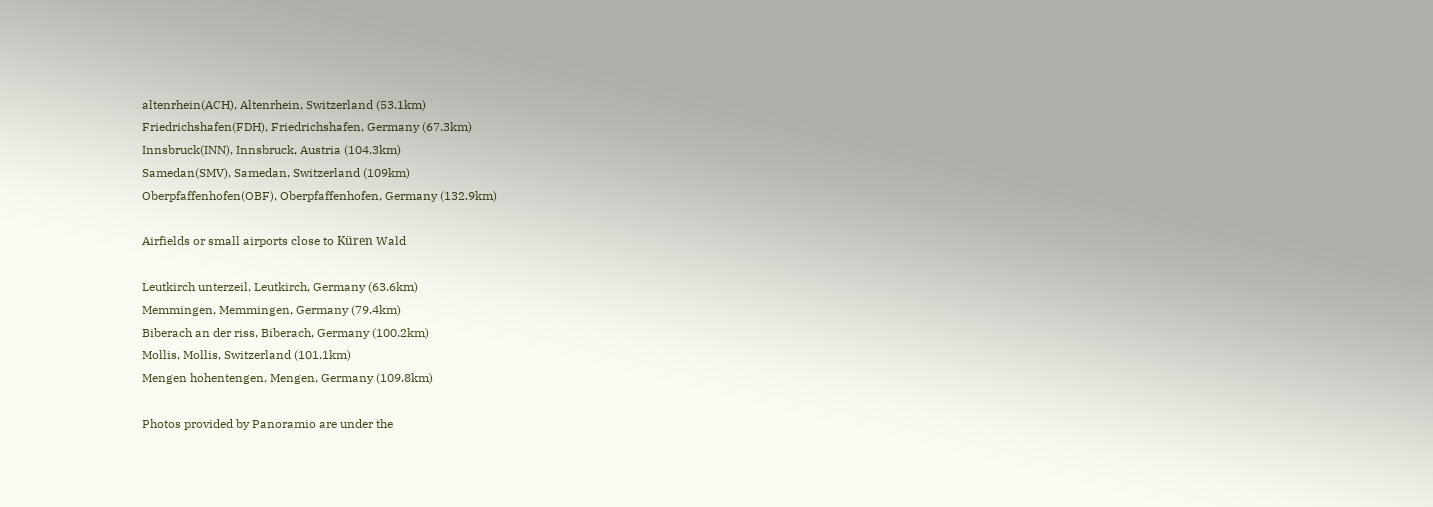altenrhein(ACH), Altenrhein, Switzerland (53.1km)
Friedrichshafen(FDH), Friedrichshafen, Germany (67.3km)
Innsbruck(INN), Innsbruck, Austria (104.3km)
Samedan(SMV), Samedan, Switzerland (109km)
Oberpfaffenhofen(OBF), Oberpfaffenhofen, Germany (132.9km)

Airfields or small airports close to Küren Wald

Leutkirch unterzeil, Leutkirch, Germany (63.6km)
Memmingen, Memmingen, Germany (79.4km)
Biberach an der riss, Biberach, Germany (100.2km)
Mollis, Mollis, Switzerland (101.1km)
Mengen hohentengen, Mengen, Germany (109.8km)

Photos provided by Panoramio are under the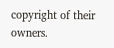copyright of their owners.